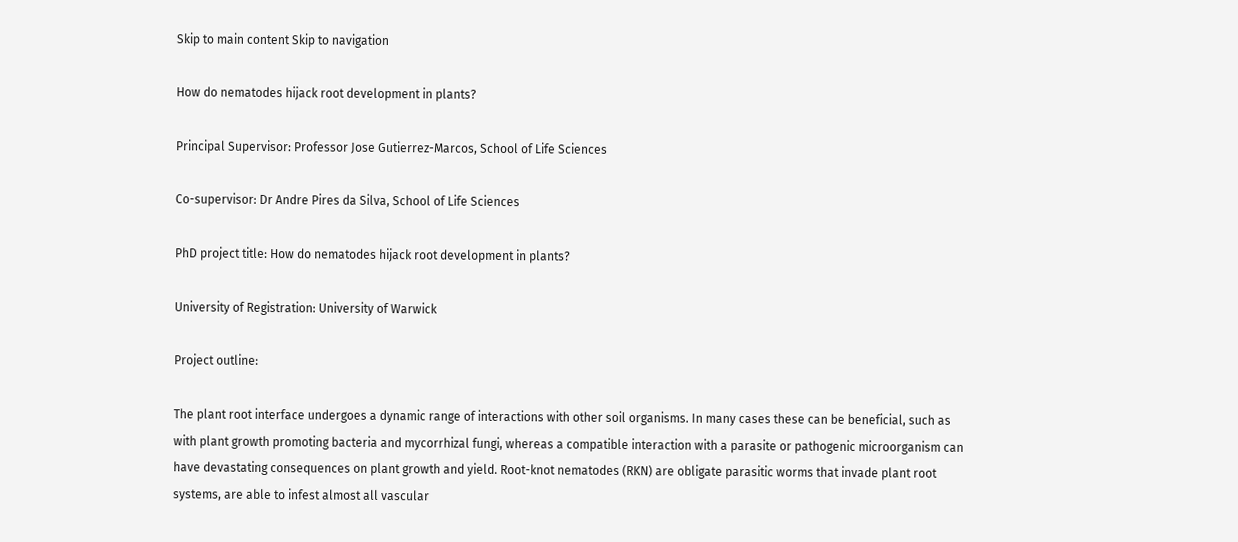Skip to main content Skip to navigation

How do nematodes hijack root development in plants?

Principal Supervisor: Professor Jose Gutierrez-Marcos, School of Life Sciences

Co-supervisor: Dr Andre Pires da Silva, School of Life Sciences

PhD project title: How do nematodes hijack root development in plants?

University of Registration: University of Warwick

Project outline:

The plant root interface undergoes a dynamic range of interactions with other soil organisms. In many cases these can be beneficial, such as with plant growth promoting bacteria and mycorrhizal fungi, whereas a compatible interaction with a parasite or pathogenic microorganism can have devastating consequences on plant growth and yield. Root-knot nematodes (RKN) are obligate parasitic worms that invade plant root systems, are able to infest almost all vascular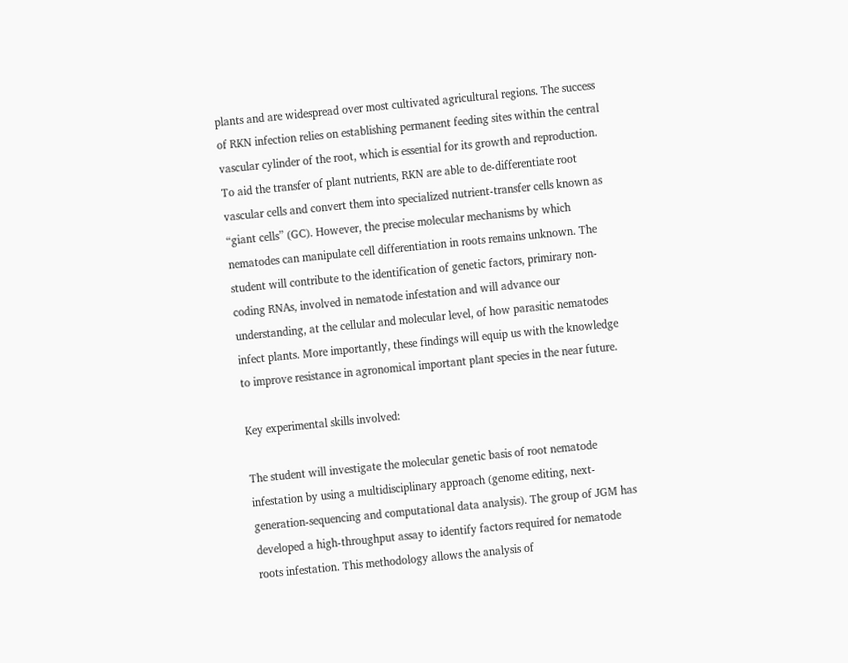plants and are widespread over most cultivated agricultural regions. The success of RKN infection relies on establishing permanent feeding sites within the central vascular cylinder of the root, which is essential for its growth and reproduction. To aid the transfer of plant nutrients, RKN are able to de-differentiate root vascular cells and convert them into specialized nutrient-transfer cells known as “giant cells” (GC). However, the precise molecular mechanisms by which nematodes can manipulate cell differentiation in roots remains unknown. The student will contribute to the identification of genetic factors, primirary non-coding RNAs, involved in nematode infestation and will advance our understanding, at the cellular and molecular level, of how parasitic nematodes infect plants. More importantly, these findings will equip us with the knowledge to improve resistance in agronomical important plant species in the near future.

Key experimental skills involved:

The student will investigate the molecular genetic basis of root nematode infestation by using a multidisciplinary approach (genome editing, next-generation-sequencing and computational data analysis). The group of JGM has developed a high-throughput assay to identify factors required for nematode roots infestation. This methodology allows the analysis of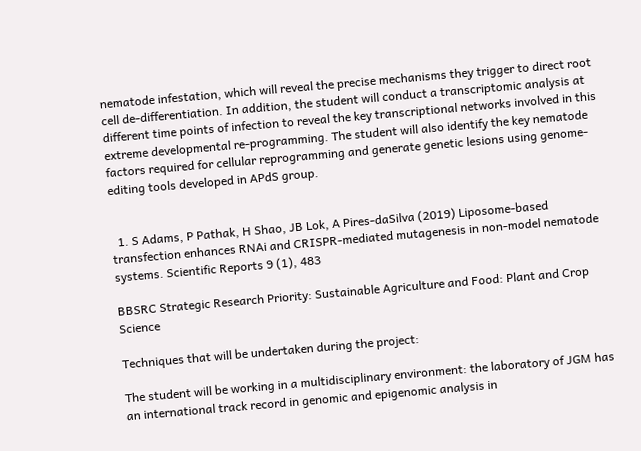nematode infestation, which will reveal the precise mechanisms they trigger to direct root cell de-differentiation. In addition, the student will conduct a transcriptomic analysis at different time points of infection to reveal the key transcriptional networks involved in this extreme developmental re-programming. The student will also identify the key nematode factors required for cellular reprogramming and generate genetic lesions using genome-editing tools developed in APdS group.


  1. S Adams, P Pathak, H Shao, JB Lok, A Pires-daSilva (2019) Liposome-based transfection enhances RNAi and CRISPR-mediated mutagenesis in non-model nematode systems. Scientific Reports 9 (1), 483

BBSRC Strategic Research Priority: Sustainable Agriculture and Food: Plant and Crop Science

Techniques that will be undertaken during the project:

The student will be working in a multidisciplinary environment: the laboratory of JGM has an international track record in genomic and epigenomic analysis in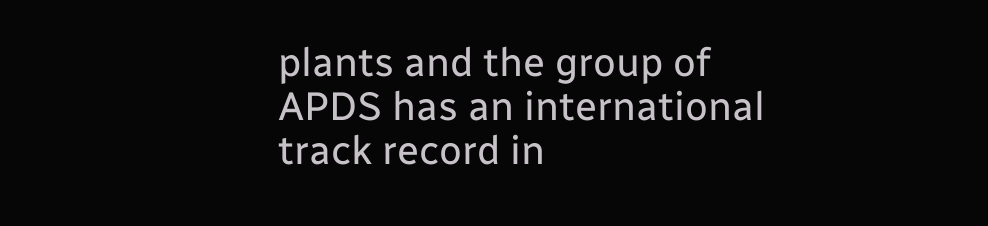plants and the group of APDS has an international track record in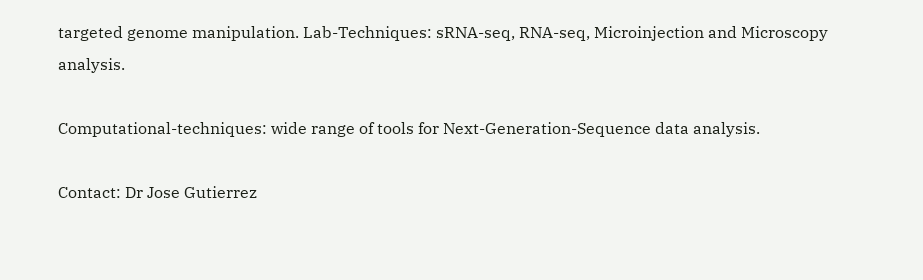targeted genome manipulation. Lab-Techniques: sRNA-seq, RNA-seq, Microinjection and Microscopy analysis.

Computational-techniques: wide range of tools for Next-Generation-Sequence data analysis.

Contact: Dr Jose Gutierrez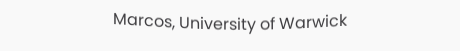Marcos, University of Warwick